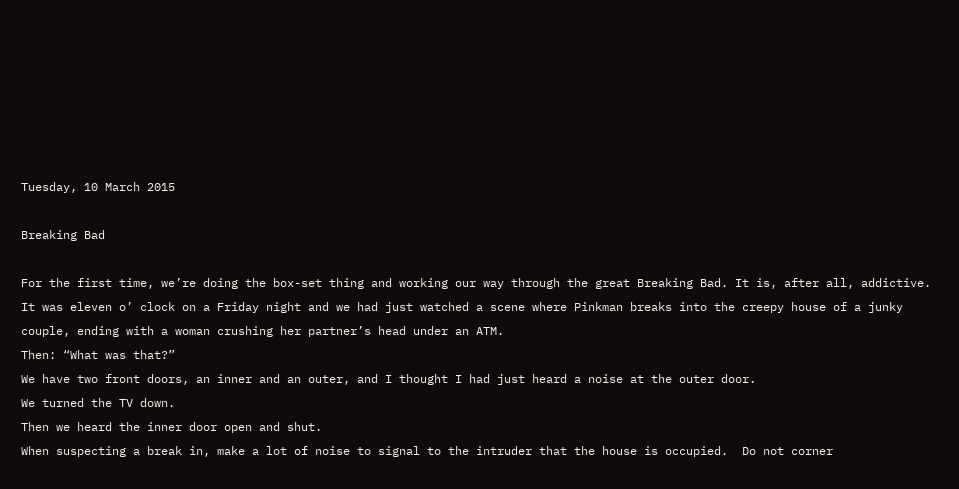Tuesday, 10 March 2015

Breaking Bad

For the first time, we’re doing the box-set thing and working our way through the great Breaking Bad. It is, after all, addictive.
It was eleven o’ clock on a Friday night and we had just watched a scene where Pinkman breaks into the creepy house of a junky couple, ending with a woman crushing her partner’s head under an ATM.
Then: “What was that?”
We have two front doors, an inner and an outer, and I thought I had just heard a noise at the outer door.
We turned the TV down.
Then we heard the inner door open and shut.
When suspecting a break in, make a lot of noise to signal to the intruder that the house is occupied.  Do not corner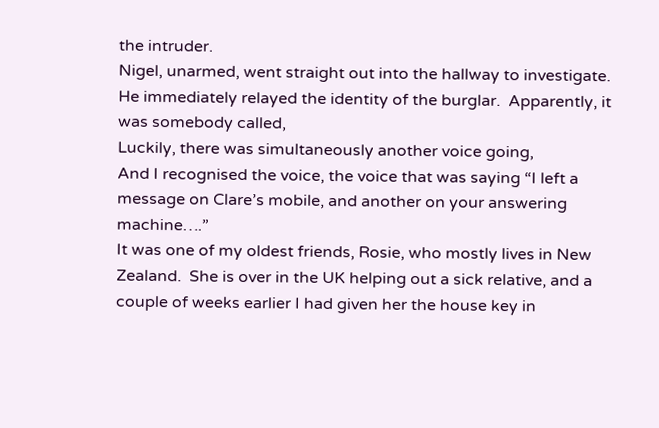the intruder.
Nigel, unarmed, went straight out into the hallway to investigate.
He immediately relayed the identity of the burglar.  Apparently, it was somebody called,
Luckily, there was simultaneously another voice going,
And I recognised the voice, the voice that was saying “I left a message on Clare’s mobile, and another on your answering machine….”
It was one of my oldest friends, Rosie, who mostly lives in New Zealand.  She is over in the UK helping out a sick relative, and a couple of weeks earlier I had given her the house key in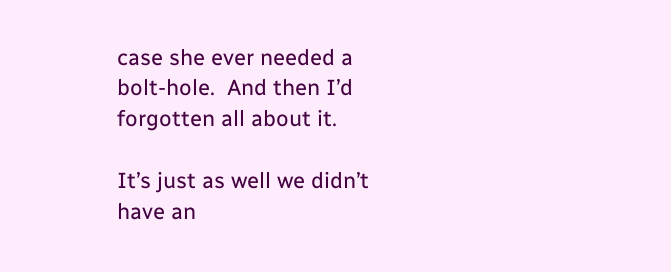case she ever needed a bolt-hole.  And then I’d forgotten all about it.

It’s just as well we didn’t have an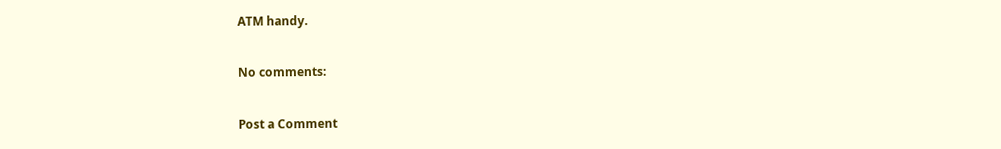ATM handy.

No comments:

Post a Comment